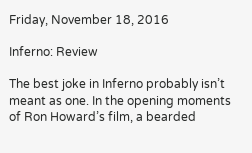Friday, November 18, 2016

Inferno: Review

The best joke in Inferno probably isn’t meant as one. In the opening moments of Ron Howard’s film, a bearded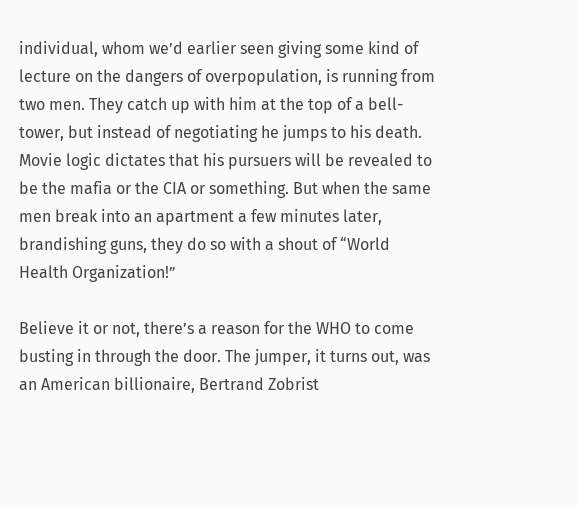individual, whom we’d earlier seen giving some kind of lecture on the dangers of overpopulation, is running from two men. They catch up with him at the top of a bell-tower, but instead of negotiating he jumps to his death. Movie logic dictates that his pursuers will be revealed to be the mafia or the CIA or something. But when the same men break into an apartment a few minutes later, brandishing guns, they do so with a shout of “World Health Organization!”

Believe it or not, there’s a reason for the WHO to come busting in through the door. The jumper, it turns out, was an American billionaire, Bertrand Zobrist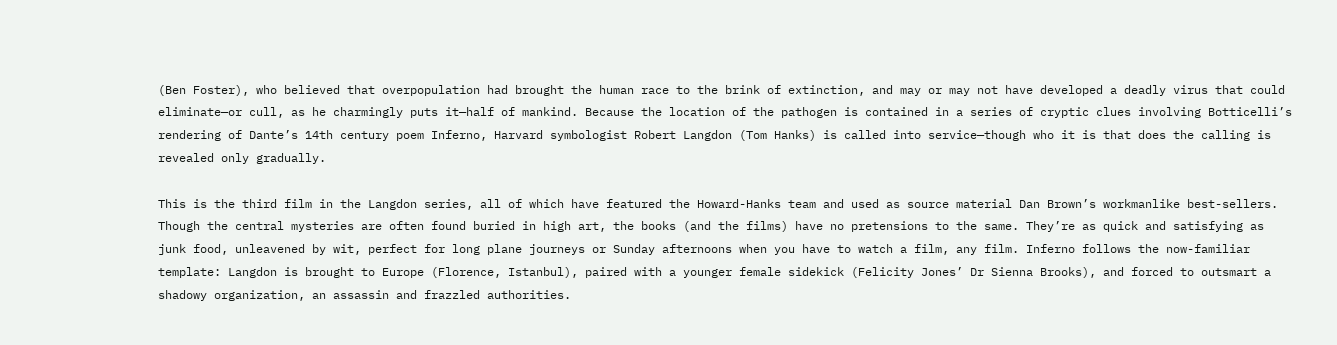(Ben Foster), who believed that overpopulation had brought the human race to the brink of extinction, and may or may not have developed a deadly virus that could eliminate—or cull, as he charmingly puts it—half of mankind. Because the location of the pathogen is contained in a series of cryptic clues involving Botticelli’s rendering of Dante’s 14th century poem Inferno, Harvard symbologist Robert Langdon (Tom Hanks) is called into service—though who it is that does the calling is revealed only gradually.

This is the third film in the Langdon series, all of which have featured the Howard-Hanks team and used as source material Dan Brown’s workmanlike best-sellers. Though the central mysteries are often found buried in high art, the books (and the films) have no pretensions to the same. They’re as quick and satisfying as junk food, unleavened by wit, perfect for long plane journeys or Sunday afternoons when you have to watch a film, any film. Inferno follows the now-familiar template: Langdon is brought to Europe (Florence, Istanbul), paired with a younger female sidekick (Felicity Jones’ Dr Sienna Brooks), and forced to outsmart a shadowy organization, an assassin and frazzled authorities.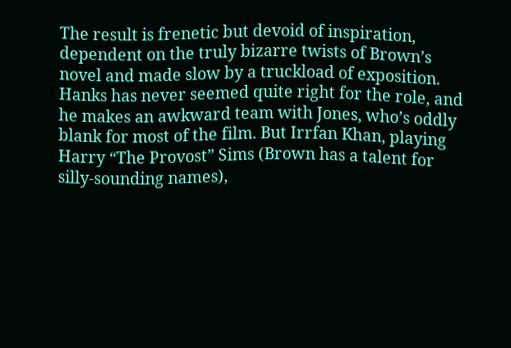The result is frenetic but devoid of inspiration, dependent on the truly bizarre twists of Brown’s novel and made slow by a truckload of exposition. Hanks has never seemed quite right for the role, and he makes an awkward team with Jones, who’s oddly blank for most of the film. But Irrfan Khan, playing Harry “The Provost” Sims (Brown has a talent for silly-sounding names),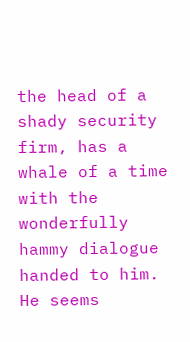the head of a shady security firm, has a whale of a time with the wonderfully hammy dialogue handed to him. He seems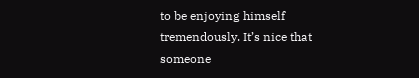to be enjoying himself tremendously. It’s nice that someone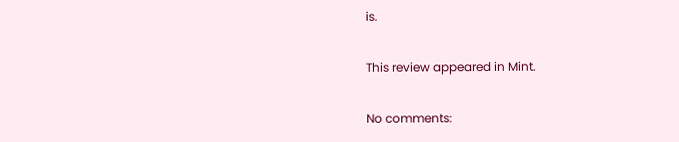is.

This review appeared in Mint.

No comments: